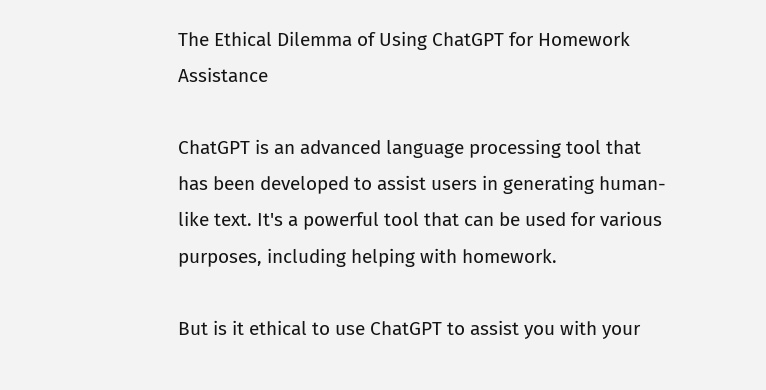The Ethical Dilemma of Using ChatGPT for Homework Assistance

ChatGPT is an advanced language processing tool that has been developed to assist users in generating human-like text. It's a powerful tool that can be used for various purposes, including helping with homework.

But is it ethical to use ChatGPT to assist you with your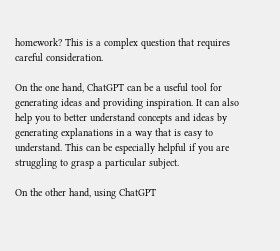homework? This is a complex question that requires careful consideration.

On the one hand, ChatGPT can be a useful tool for generating ideas and providing inspiration. It can also help you to better understand concepts and ideas by generating explanations in a way that is easy to understand. This can be especially helpful if you are struggling to grasp a particular subject.

On the other hand, using ChatGPT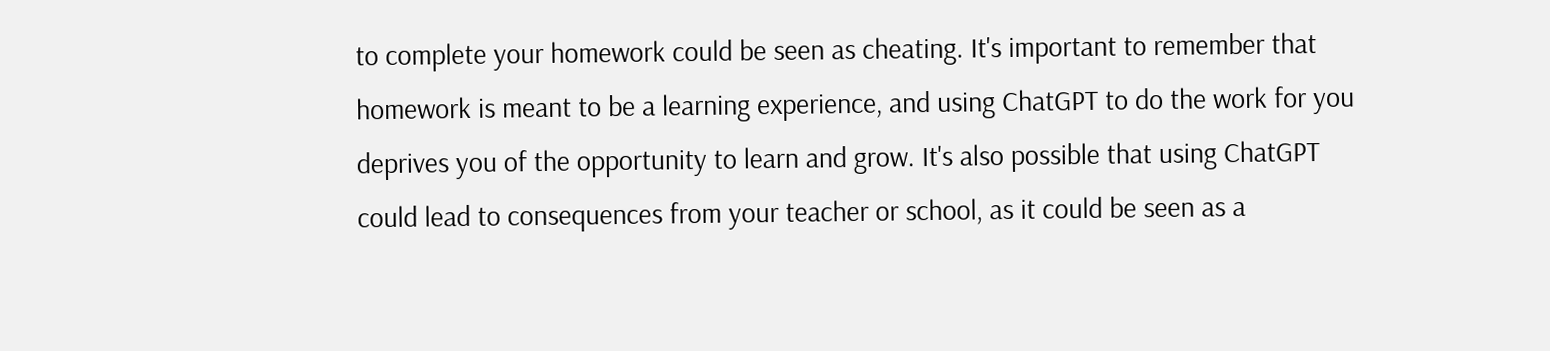to complete your homework could be seen as cheating. It's important to remember that homework is meant to be a learning experience, and using ChatGPT to do the work for you deprives you of the opportunity to learn and grow. It's also possible that using ChatGPT could lead to consequences from your teacher or school, as it could be seen as a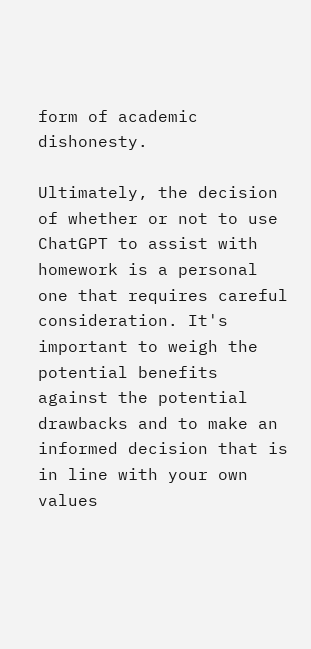form of academic dishonesty.

Ultimately, the decision of whether or not to use ChatGPT to assist with homework is a personal one that requires careful consideration. It's important to weigh the potential benefits against the potential drawbacks and to make an informed decision that is in line with your own values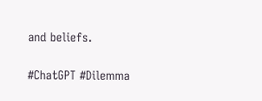and beliefs.

#ChatGPT #Dilemma